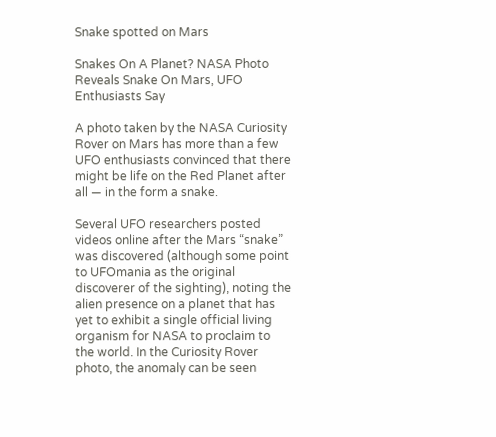Snake spotted on Mars

Snakes On A Planet? NASA Photo Reveals Snake On Mars, UFO Enthusiasts Say

A photo taken by the NASA Curiosity Rover on Mars has more than a few UFO enthusiasts convinced that there might be life on the Red Planet after all — in the form a snake.

Several UFO researchers posted videos online after the Mars “snake” was discovered (although some point to UFOmania as the original discoverer of the sighting), noting the alien presence on a planet that has yet to exhibit a single official living organism for NASA to proclaim to the world. In the Curiosity Rover photo, the anomaly can be seen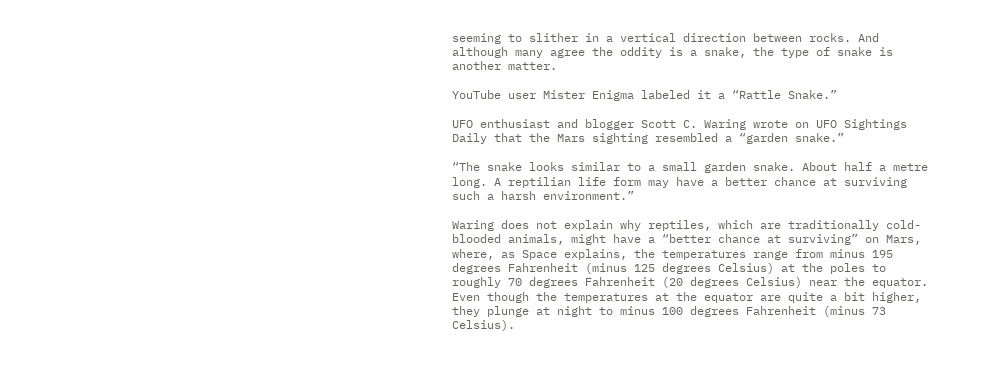seeming to slither in a vertical direction between rocks. And although many agree the oddity is a snake, the type of snake is another matter.

YouTube user Mister Enigma labeled it a “Rattle Snake.”

UFO enthusiast and blogger Scott C. Waring wrote on UFO Sightings Daily that the Mars sighting resembled a “garden snake.”

“The snake looks similar to a small garden snake. About half a metre long. A reptilian life form may have a better chance at surviving such a harsh environment.”

Waring does not explain why reptiles, which are traditionally cold-blooded animals, might have a “better chance at surviving” on Mars, where, as Space explains, the temperatures range from minus 195 degrees Fahrenheit (minus 125 degrees Celsius) at the poles to roughly 70 degrees Fahrenheit (20 degrees Celsius) near the equator. Even though the temperatures at the equator are quite a bit higher, they plunge at night to minus 100 degrees Fahrenheit (minus 73 Celsius).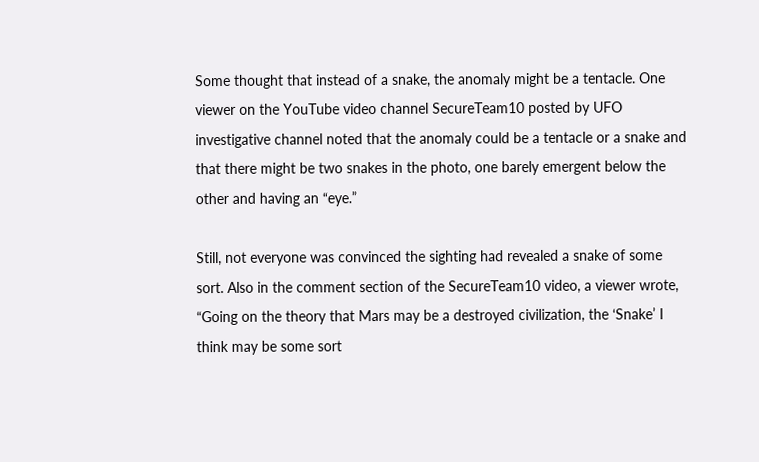Some thought that instead of a snake, the anomaly might be a tentacle. One viewer on the YouTube video channel SecureTeam10 posted by UFO investigative channel noted that the anomaly could be a tentacle or a snake and that there might be two snakes in the photo, one barely emergent below the other and having an “eye.”

Still, not everyone was convinced the sighting had revealed a snake of some sort. Also in the comment section of the SecureTeam10 video, a viewer wrote, “Going on the theory that Mars may be a destroyed civilization, the ‘Snake’ I think may be some sort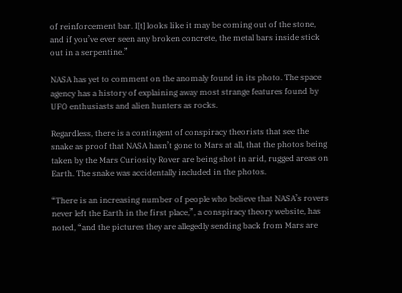of reinforcement bar. I[t] looks like it may be coming out of the stone, and if you’ve ever seen any broken concrete, the metal bars inside stick out in a serpentine.”

NASA has yet to comment on the anomaly found in its photo. The space agency has a history of explaining away most strange features found by UFO enthusiasts and alien hunters as rocks.

Regardless, there is a contingent of conspiracy theorists that see the snake as proof that NASA hasn’t gone to Mars at all, that the photos being taken by the Mars Curiosity Rover are being shot in arid, rugged areas on Earth. The snake was accidentally included in the photos.

“There is an increasing number of people who believe that NASA’s rovers never left the Earth in the first place,”, a conspiracy theory website, has noted, “and the pictures they are allegedly sending back from Mars are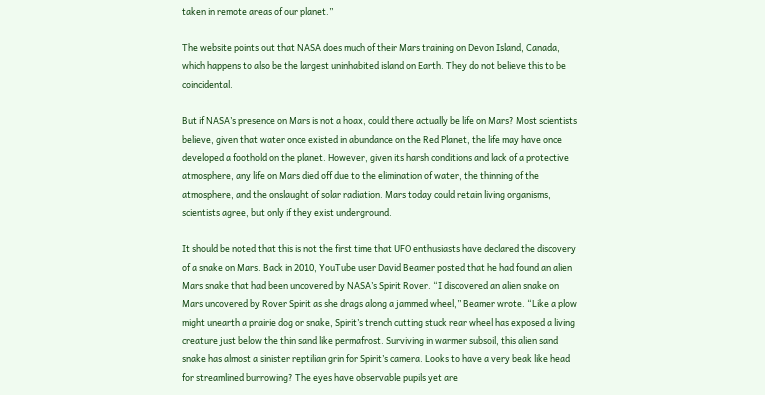taken in remote areas of our planet.”

The website points out that NASA does much of their Mars training on Devon Island, Canada, which happens to also be the largest uninhabited island on Earth. They do not believe this to be coincidental.

But if NASA’s presence on Mars is not a hoax, could there actually be life on Mars? Most scientists believe, given that water once existed in abundance on the Red Planet, the life may have once developed a foothold on the planet. However, given its harsh conditions and lack of a protective atmosphere, any life on Mars died off due to the elimination of water, the thinning of the atmosphere, and the onslaught of solar radiation. Mars today could retain living organisms, scientists agree, but only if they exist underground.

It should be noted that this is not the first time that UFO enthusiasts have declared the discovery of a snake on Mars. Back in 2010, YouTube user David Beamer posted that he had found an alien Mars snake that had been uncovered by NASA’s Spirit Rover. “I discovered an alien snake on Mars uncovered by Rover Spirit as she drags along a jammed wheel,” Beamer wrote. “Like a plow might unearth a prairie dog or snake, Spirit’s trench cutting stuck rear wheel has exposed a living creature just below the thin sand like permafrost. Surviving in warmer subsoil, this alien sand snake has almost a sinister reptilian grin for Spirit’s camera. Looks to have a very beak like head for streamlined burrowing? The eyes have observable pupils yet are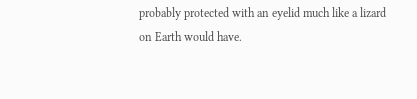probably protected with an eyelid much like a lizard on Earth would have.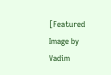[Featured Image by Vadim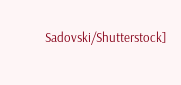Sadovski/Shutterstock]